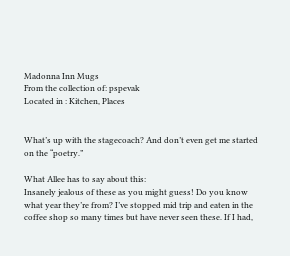Madonna Inn Mugs
From the collection of: pspevak
Located in : Kitchen, Places


What’s up with the stagecoach? And don’t even get me started on the “poetry.”

What Allee has to say about this:
Insanely jealous of these as you might guess! Do you know what year they’re from? I’ve stopped mid trip and eaten in the coffee shop so many times but have never seen these. If I had,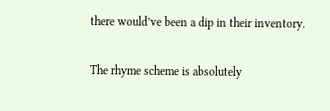there would’ve been a dip in their inventory.

The rhyme scheme is absolutely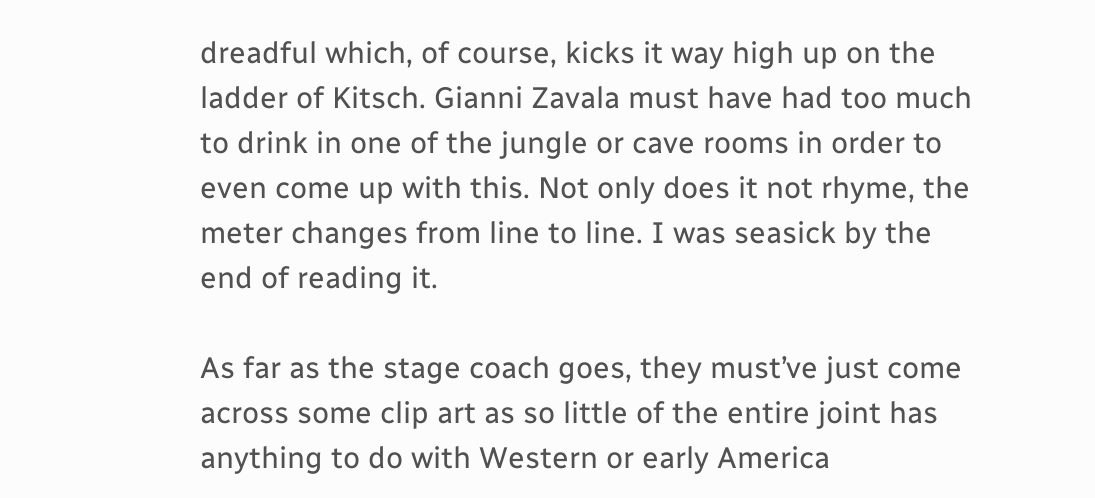dreadful which, of course, kicks it way high up on the ladder of Kitsch. Gianni Zavala must have had too much to drink in one of the jungle or cave rooms in order to even come up with this. Not only does it not rhyme, the meter changes from line to line. I was seasick by the end of reading it.

As far as the stage coach goes, they must’ve just come across some clip art as so little of the entire joint has anything to do with Western or early America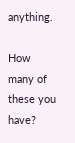anything.

How many of these you have?